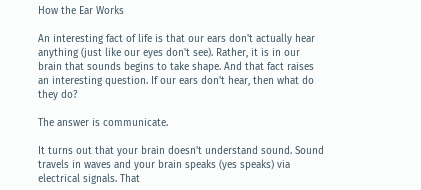How the Ear Works

An interesting fact of life is that our ears don't actually hear anything (just like our eyes don't see). Rather, it is in our brain that sounds begins to take shape. And that fact raises an interesting question. If our ears don't hear, then what do they do?

The answer is communicate.

It turns out that your brain doesn't understand sound. Sound travels in waves and your brain speaks (yes speaks) via electrical signals. That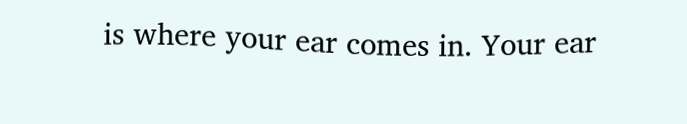is where your ear comes in. Your ear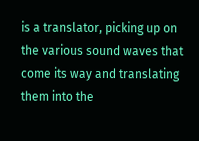is a translator, picking up on the various sound waves that come its way and translating them into the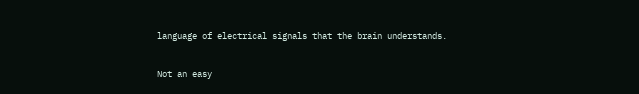language of electrical signals that the brain understands.

Not an easy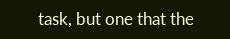task, but one that the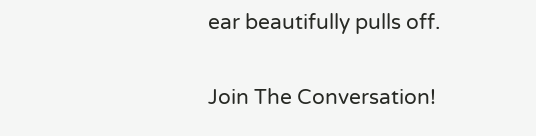ear beautifully pulls off.

Join The Conversation!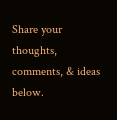Share your thoughts, comments, & ideas below.